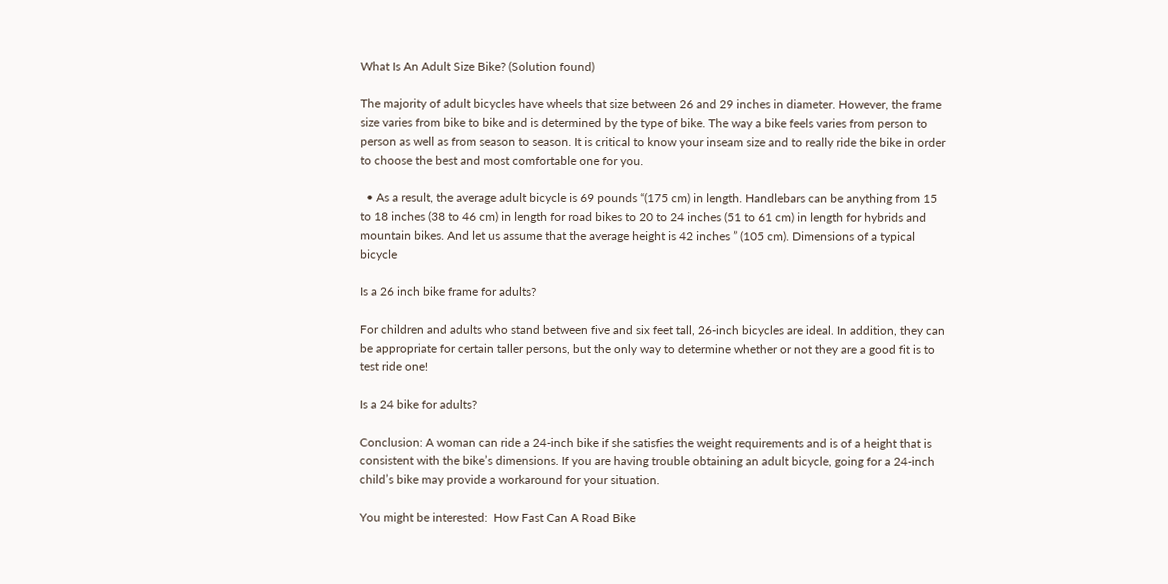What Is An Adult Size Bike? (Solution found)

The majority of adult bicycles have wheels that size between 26 and 29 inches in diameter. However, the frame size varies from bike to bike and is determined by the type of bike. The way a bike feels varies from person to person as well as from season to season. It is critical to know your inseam size and to really ride the bike in order to choose the best and most comfortable one for you.

  • As a result, the average adult bicycle is 69 pounds “(175 cm) in length. Handlebars can be anything from 15 to 18 inches (38 to 46 cm) in length for road bikes to 20 to 24 inches (51 to 61 cm) in length for hybrids and mountain bikes. And let us assume that the average height is 42 inches ” (105 cm). Dimensions of a typical bicycle

Is a 26 inch bike frame for adults?

For children and adults who stand between five and six feet tall, 26-inch bicycles are ideal. In addition, they can be appropriate for certain taller persons, but the only way to determine whether or not they are a good fit is to test ride one!

Is a 24 bike for adults?

Conclusion: A woman can ride a 24-inch bike if she satisfies the weight requirements and is of a height that is consistent with the bike’s dimensions. If you are having trouble obtaining an adult bicycle, going for a 24-inch child’s bike may provide a workaround for your situation.

You might be interested:  How Fast Can A Road Bike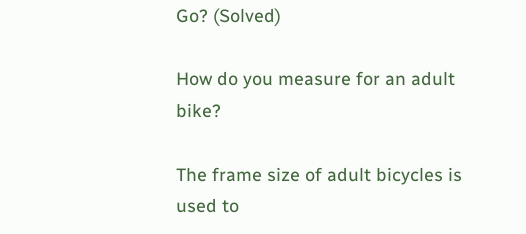Go? (Solved)

How do you measure for an adult bike?

The frame size of adult bicycles is used to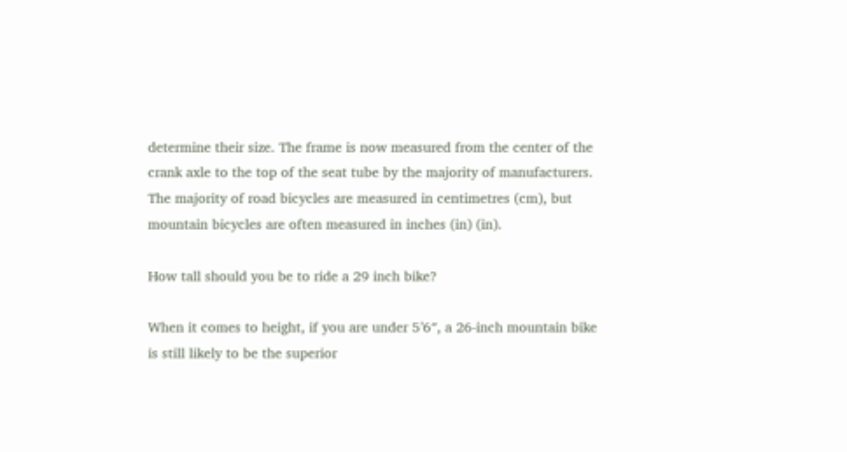determine their size. The frame is now measured from the center of the crank axle to the top of the seat tube by the majority of manufacturers. The majority of road bicycles are measured in centimetres (cm), but mountain bicycles are often measured in inches (in) (in).

How tall should you be to ride a 29 inch bike?

When it comes to height, if you are under 5’6″, a 26-inch mountain bike is still likely to be the superior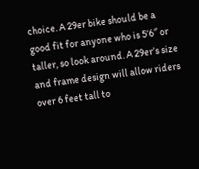choice. A 29er bike should be a good fit for anyone who is 5’6″ or taller, so look around. A 29er’s size and frame design will allow riders over 6 feet tall to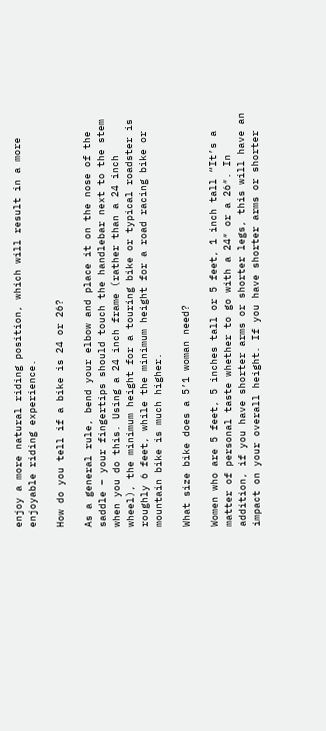enjoy a more natural riding position, which will result in a more enjoyable riding experience.

How do you tell if a bike is 24 or 26?

As a general rule, bend your elbow and place it on the nose of the saddle – your fingertips should touch the handlebar next to the stem when you do this. Using a 24 inch frame (rather than a 24 inch wheel), the minimum height for a touring bike or typical roadster is roughly 6 feet, while the minimum height for a road racing bike or mountain bike is much higher.

What size bike does a 5’1 woman need?

Women who are 5 feet, 5 inches tall or 5 feet, 1 inch tall “It’s a matter of personal taste whether to go with a 24″ or a 26″. In addition, if you have shorter arms or shorter legs, this will have an impact on your overall height. If you have shorter arms or shorter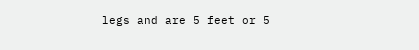legs and are 5 feet or 5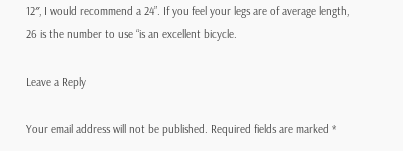12″, I would recommend a 24”. If you feel your legs are of average length, 26 is the number to use “is an excellent bicycle.

Leave a Reply

Your email address will not be published. Required fields are marked *